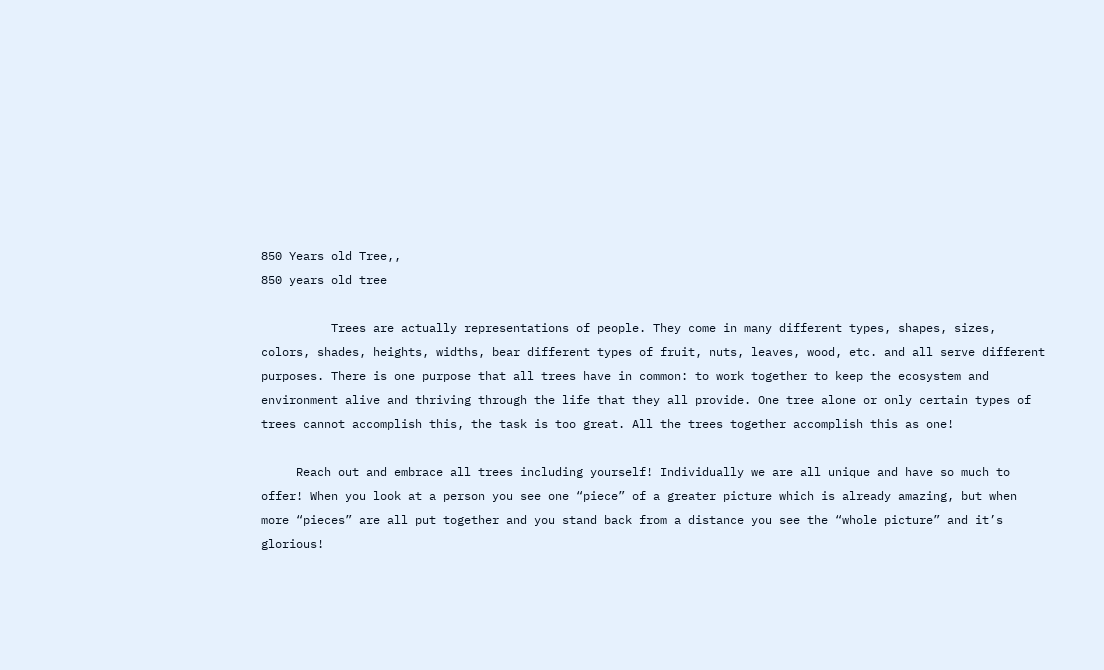850 Years old Tree,,
850 years old tree

          Trees are actually representations of people. They come in many different types, shapes, sizes, colors, shades, heights, widths, bear different types of fruit, nuts, leaves, wood, etc. and all serve different purposes. There is one purpose that all trees have in common: to work together to keep the ecosystem and environment alive and thriving through the life that they all provide. One tree alone or only certain types of trees cannot accomplish this, the task is too great. All the trees together accomplish this as one!

     Reach out and embrace all trees including yourself! Individually we are all unique and have so much to offer! When you look at a person you see one “piece” of a greater picture which is already amazing, but when more “pieces” are all put together and you stand back from a distance you see the “whole picture” and it’s glorious!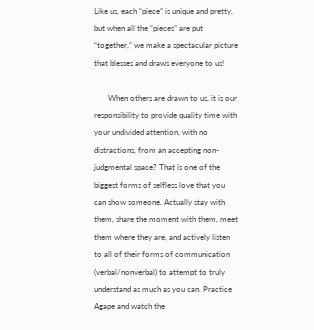Like us, each “piece” is unique and pretty, but when all the “pieces” are put “together,” we make a spectacular picture that blesses and draws everyone to us!

       When others are drawn to us, it is our responsibility to provide quality time with your undivided attention, with no distractions, from an accepting non-judgmental space? That is one of the biggest forms of selfless love that you can show someone. Actually stay with them, share the moment with them, meet them where they are, and actively listen to all of their forms of communication (verbal/nonverbal) to attempt to truly understand as much as you can. Practice Agape and watch the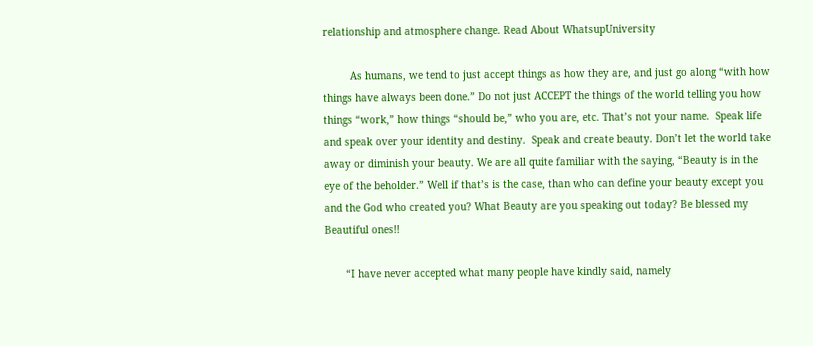relationship and atmosphere change. Read About WhatsupUniversity

         As humans, we tend to just accept things as how they are, and just go along “with how things have always been done.” Do not just ACCEPT the things of the world telling you how things “work,” how things “should be,” who you are, etc. That’s not your name.  Speak life and speak over your identity and destiny.  Speak and create beauty. Don’t let the world take away or diminish your beauty. We are all quite familiar with the saying, “Beauty is in the eye of the beholder.” Well if that’s is the case, than who can define your beauty except you and the God who created you? What Beauty are you speaking out today? Be blessed my Beautiful ones!!

       “I have never accepted what many people have kindly said, namely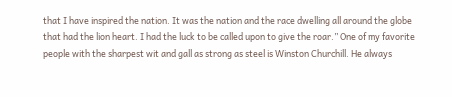that I have inspired the nation. It was the nation and the race dwelling all around the globe that had the lion heart. I had the luck to be called upon to give the roar.” One of my favorite people with the sharpest wit and gall as strong as steel is Winston Churchill. He always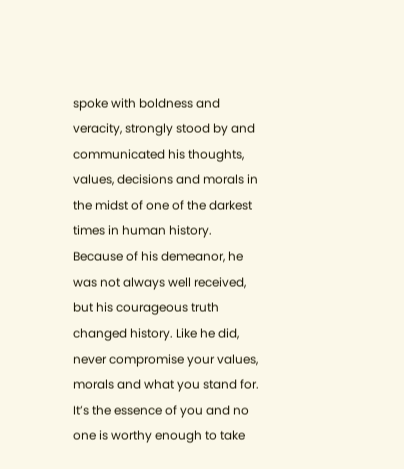spoke with boldness and veracity, strongly stood by and communicated his thoughts, values, decisions and morals in the midst of one of the darkest times in human history. Because of his demeanor, he was not always well received, but his courageous truth changed history. Like he did, never compromise your values, morals and what you stand for. It’s the essence of you and no one is worthy enough to take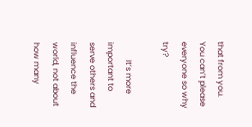that from you. You can’t please everyone so why try?

         It’s more important to serve others and influence the world, not about how many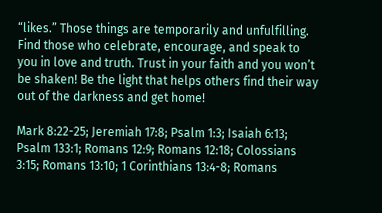“likes.” Those things are temporarily and unfulfilling. Find those who celebrate, encourage, and speak to you in love and truth. Trust in your faith and you won’t be shaken! Be the light that helps others find their way out of the darkness and get home!

Mark 8:22-25; Jeremiah 17:8; Psalm 1:3; Isaiah 6:13; Psalm 133:1; Romans 12:9; Romans 12:18; Colossians 3:15; Romans 13:10; 1 Corinthians 13:4-8; Romans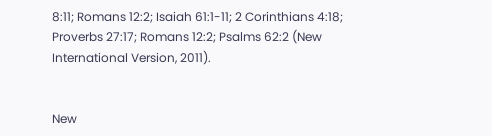8:11; Romans 12:2; Isaiah 61:1-11; 2 Corinthians 4:18; Proverbs 27:17; Romans 12:2; Psalms 62:2 (New International Version, 2011).


New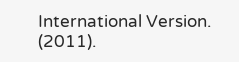International Version. (2011).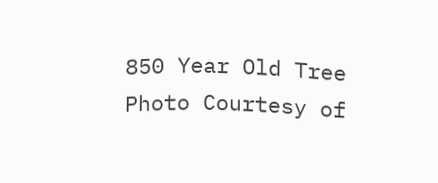850 Year Old Tree Photo Courtesy of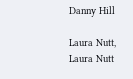Danny Hill

Laura Nutt,
Laura Nutt